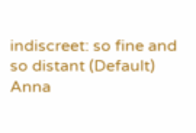indiscreet: so fine and so distant (Default)
Anna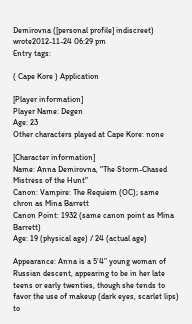Demirovna ([personal profile] indiscreet) wrote2012-11-24 06:29 pm
Entry tags:

( Cape Kore ) Application

[Player information]
Player Name: Degen
Age: 23
Other characters played at Cape Kore: none

[Character information]
Name: Anna Demirovna, "The Storm-Chased Mistress of the Hunt"
Canon: Vampire: The Requiem (OC); same chron as Mina Barrett
Canon Point: 1932 (same canon point as Mina Barrett)
Age: 19 (physical age) / 24 (actual age)

Appearance: Anna is a 5’4” young woman of Russian descent, appearing to be in her late teens or early twenties, though she tends to favor the use of makeup (dark eyes, scarlet lips) to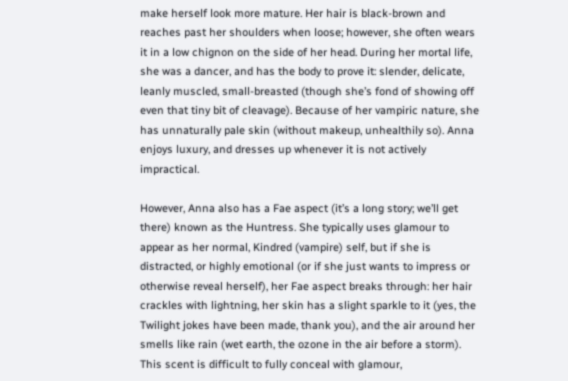make herself look more mature. Her hair is black-brown and reaches past her shoulders when loose; however, she often wears it in a low chignon on the side of her head. During her mortal life, she was a dancer, and has the body to prove it: slender, delicate, leanly muscled, small-breasted (though she’s fond of showing off even that tiny bit of cleavage). Because of her vampiric nature, she has unnaturally pale skin (without makeup, unhealthily so). Anna enjoys luxury, and dresses up whenever it is not actively impractical.

However, Anna also has a Fae aspect (it’s a long story; we’ll get there) known as the Huntress. She typically uses glamour to appear as her normal, Kindred (vampire) self, but if she is distracted, or highly emotional (or if she just wants to impress or otherwise reveal herself), her Fae aspect breaks through: her hair crackles with lightning, her skin has a slight sparkle to it (yes, the Twilight jokes have been made, thank you), and the air around her smells like rain (wet earth, the ozone in the air before a storm). This scent is difficult to fully conceal with glamour,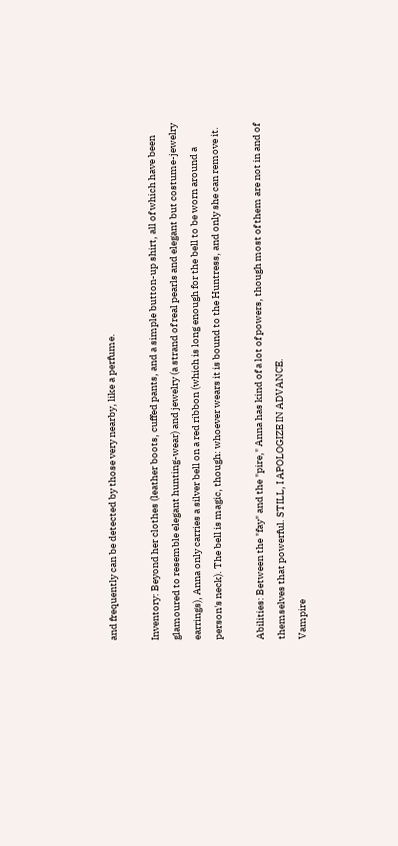and frequently can be detected by those very nearby, like a perfume.

Inventory: Beyond her clothes (leather boots, cuffed pants, and a simple button-up shirt, all of which have been glamoured to resemble elegant hunting-wear) and jewelry (a strand of real pearls and elegant but costume-jewelry earrings), Anna only carries a silver bell on a red ribbon (which is long enough for the bell to be worn around a person's neck). The bell is magic, though: whoever wears it is bound to the Huntress, and only she can remove it.

Abilities: Between the "fay" and the "pire," Anna has kind of a lot of powers, though most of them are not in and of themselves that powerful. STILL, I APOLOGIZE IN ADVANCE.
Vampire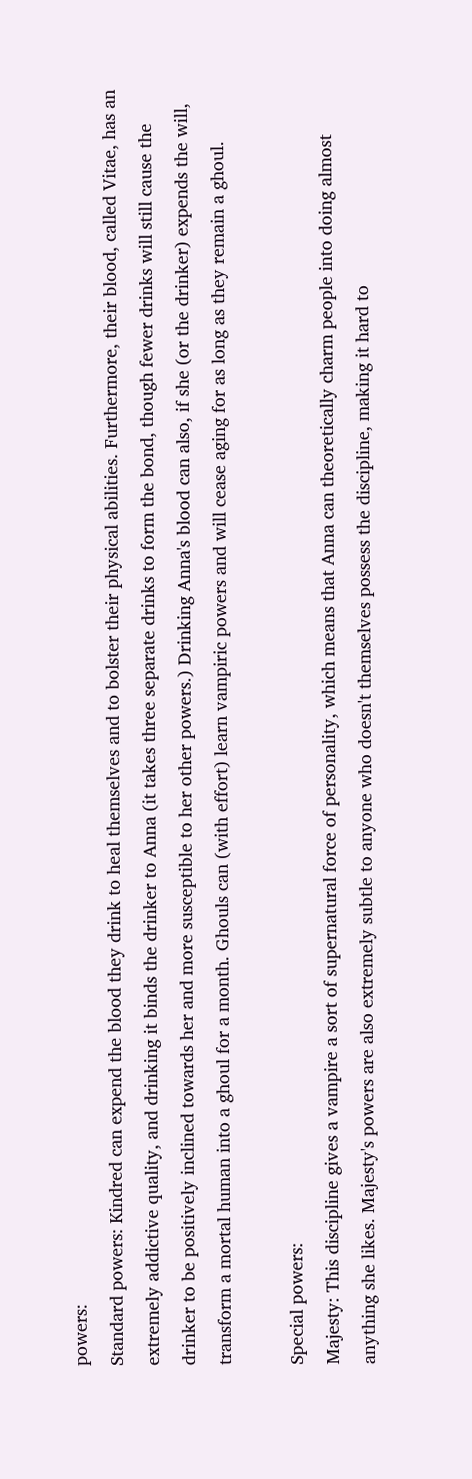powers:
Standard powers: Kindred can expend the blood they drink to heal themselves and to bolster their physical abilities. Furthermore, their blood, called Vitae, has an extremely addictive quality, and drinking it binds the drinker to Anna (it takes three separate drinks to form the bond, though fewer drinks will still cause the drinker to be positively inclined towards her and more susceptible to her other powers.) Drinking Anna's blood can also, if she (or the drinker) expends the will, transform a mortal human into a ghoul for a month. Ghouls can (with effort) learn vampiric powers and will cease aging for as long as they remain a ghoul.

Special powers:
Majesty: This discipline gives a vampire a sort of supernatural force of personality, which means that Anna can theoretically charm people into doing almost anything she likes. Majesty's powers are also extremely subtle to anyone who doesn't themselves possess the discipline, making it hard to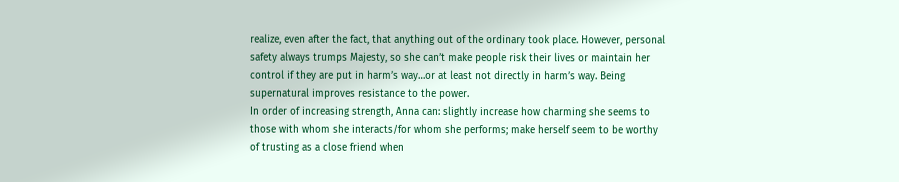realize, even after the fact, that anything out of the ordinary took place. However, personal safety always trumps Majesty, so she can’t make people risk their lives or maintain her control if they are put in harm’s way…or at least not directly in harm’s way. Being supernatural improves resistance to the power.
In order of increasing strength, Anna can: slightly increase how charming she seems to those with whom she interacts/for whom she performs; make herself seem to be worthy of trusting as a close friend when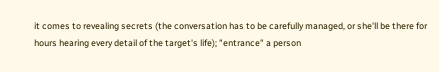it comes to revealing secrets (the conversation has to be carefully managed, or she'll be there for hours hearing every detail of the target's life); "entrance" a person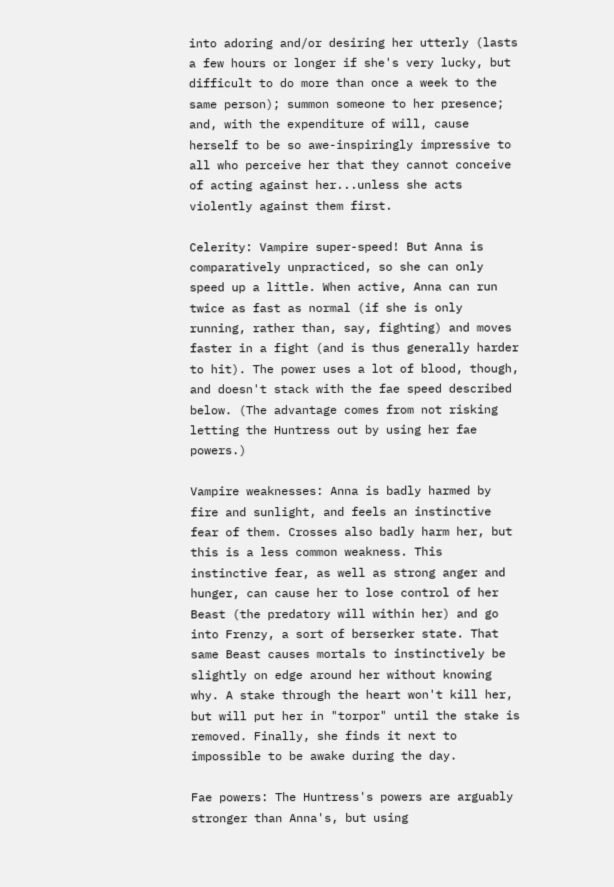into adoring and/or desiring her utterly (lasts a few hours or longer if she's very lucky, but difficult to do more than once a week to the same person); summon someone to her presence; and, with the expenditure of will, cause herself to be so awe-inspiringly impressive to all who perceive her that they cannot conceive of acting against her...unless she acts violently against them first.

Celerity: Vampire super-speed! But Anna is comparatively unpracticed, so she can only speed up a little. When active, Anna can run twice as fast as normal (if she is only running, rather than, say, fighting) and moves faster in a fight (and is thus generally harder to hit). The power uses a lot of blood, though, and doesn't stack with the fae speed described below. (The advantage comes from not risking letting the Huntress out by using her fae powers.)

Vampire weaknesses: Anna is badly harmed by fire and sunlight, and feels an instinctive fear of them. Crosses also badly harm her, but this is a less common weakness. This instinctive fear, as well as strong anger and hunger, can cause her to lose control of her Beast (the predatory will within her) and go into Frenzy, a sort of berserker state. That same Beast causes mortals to instinctively be slightly on edge around her without knowing why. A stake through the heart won't kill her, but will put her in "torpor" until the stake is removed. Finally, she finds it next to impossible to be awake during the day.

Fae powers: The Huntress's powers are arguably stronger than Anna's, but using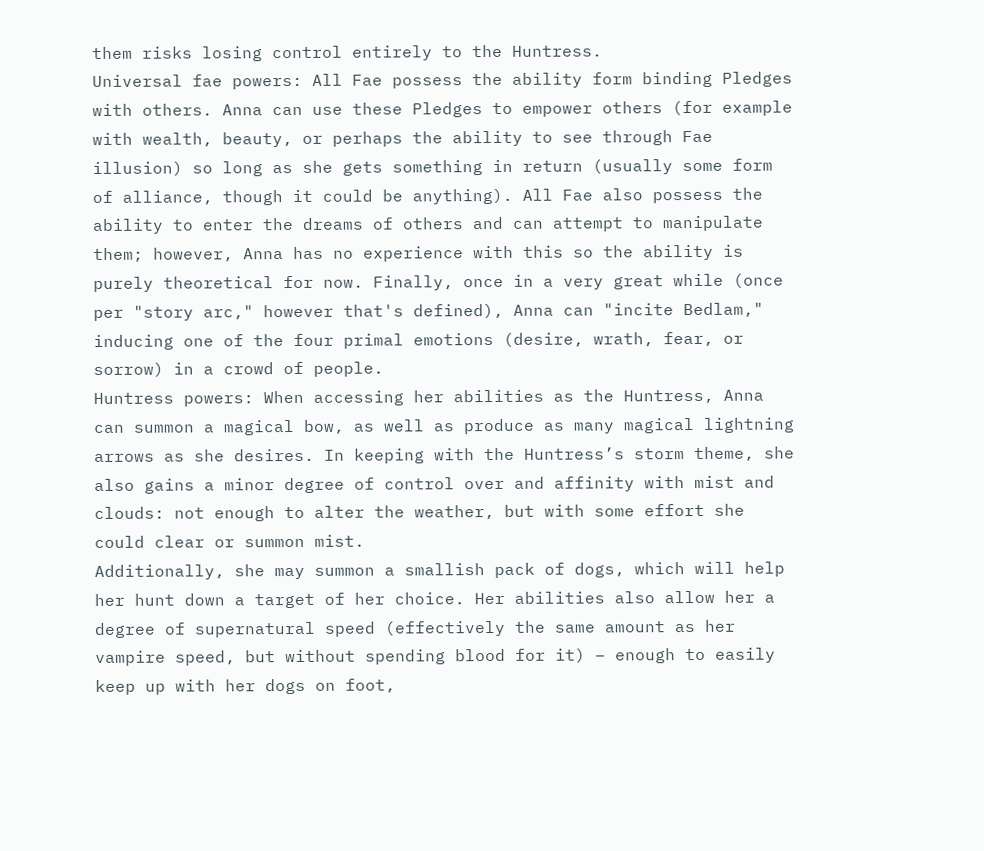them risks losing control entirely to the Huntress.
Universal fae powers: All Fae possess the ability form binding Pledges with others. Anna can use these Pledges to empower others (for example with wealth, beauty, or perhaps the ability to see through Fae illusion) so long as she gets something in return (usually some form of alliance, though it could be anything). All Fae also possess the ability to enter the dreams of others and can attempt to manipulate them; however, Anna has no experience with this so the ability is purely theoretical for now. Finally, once in a very great while (once per "story arc," however that's defined), Anna can "incite Bedlam," inducing one of the four primal emotions (desire, wrath, fear, or sorrow) in a crowd of people.
Huntress powers: When accessing her abilities as the Huntress, Anna can summon a magical bow, as well as produce as many magical lightning arrows as she desires. In keeping with the Huntress’s storm theme, she also gains a minor degree of control over and affinity with mist and clouds: not enough to alter the weather, but with some effort she could clear or summon mist.
Additionally, she may summon a smallish pack of dogs, which will help her hunt down a target of her choice. Her abilities also allow her a degree of supernatural speed (effectively the same amount as her vampire speed, but without spending blood for it) – enough to easily keep up with her dogs on foot,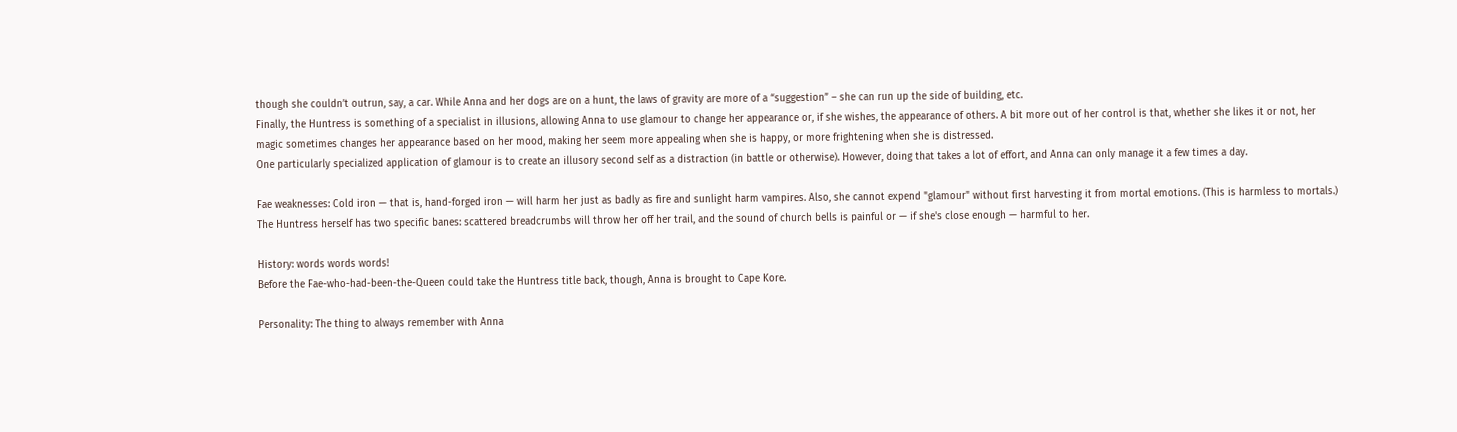though she couldn’t outrun, say, a car. While Anna and her dogs are on a hunt, the laws of gravity are more of a “suggestion” – she can run up the side of building, etc.
Finally, the Huntress is something of a specialist in illusions, allowing Anna to use glamour to change her appearance or, if she wishes, the appearance of others. A bit more out of her control is that, whether she likes it or not, her magic sometimes changes her appearance based on her mood, making her seem more appealing when she is happy, or more frightening when she is distressed.
One particularly specialized application of glamour is to create an illusory second self as a distraction (in battle or otherwise). However, doing that takes a lot of effort, and Anna can only manage it a few times a day.

Fae weaknesses: Cold iron — that is, hand-forged iron — will harm her just as badly as fire and sunlight harm vampires. Also, she cannot expend "glamour" without first harvesting it from mortal emotions. (This is harmless to mortals.) The Huntress herself has two specific banes: scattered breadcrumbs will throw her off her trail, and the sound of church bells is painful or — if she's close enough — harmful to her.

History: words words words!
Before the Fae-who-had-been-the-Queen could take the Huntress title back, though, Anna is brought to Cape Kore.

Personality: The thing to always remember with Anna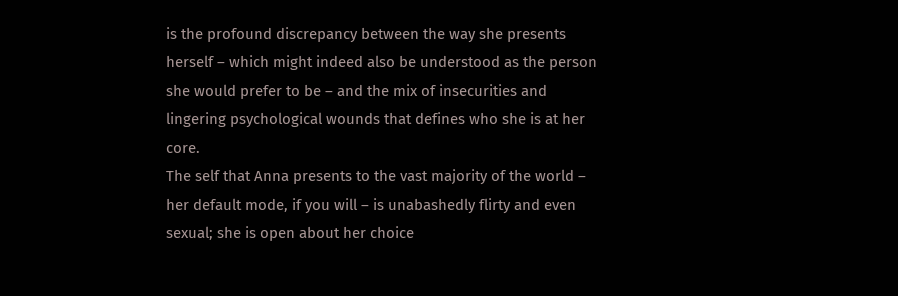is the profound discrepancy between the way she presents herself – which might indeed also be understood as the person she would prefer to be – and the mix of insecurities and lingering psychological wounds that defines who she is at her core.
The self that Anna presents to the vast majority of the world – her default mode, if you will – is unabashedly flirty and even sexual; she is open about her choice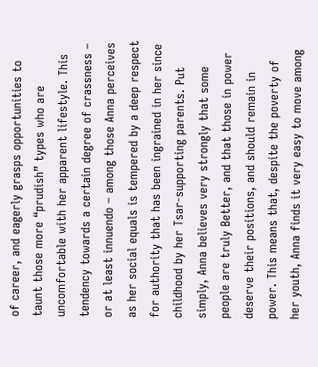of career, and eagerly grasps opportunities to taunt those more “prudish” types who are uncomfortable with her apparent lifestyle. This tendency towards a certain degree of crassness – or at least innuendo – among those Anna perceives as her social equals is tempered by a deep respect for authority that has been ingrained in her since childhood by her Tsar-supporting parents. Put simply, Anna believes very strongly that some people are truly Better, and that those in power deserve their positions, and should remain in power. This means that, despite the poverty of her youth, Anna finds it very easy to move among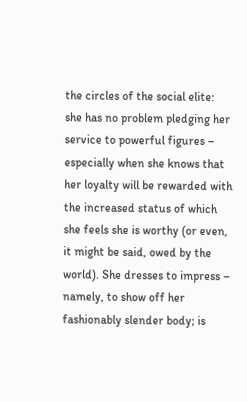the circles of the social elite: she has no problem pledging her service to powerful figures – especially when she knows that her loyalty will be rewarded with the increased status of which she feels she is worthy (or even, it might be said, owed by the world). She dresses to impress – namely, to show off her fashionably slender body; is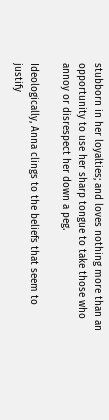stubborn in her loyalties; and loves nothing more than an opportunity to use her sharp tongue to take those who annoy or disrespect her down a peg.

Ideologically, Anna clings to the beliefs that seem to justify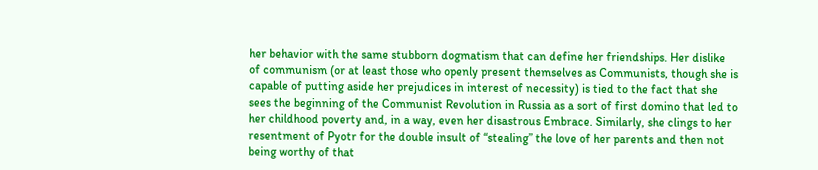her behavior with the same stubborn dogmatism that can define her friendships. Her dislike of communism (or at least those who openly present themselves as Communists, though she is capable of putting aside her prejudices in interest of necessity) is tied to the fact that she sees the beginning of the Communist Revolution in Russia as a sort of first domino that led to her childhood poverty and, in a way, even her disastrous Embrace. Similarly, she clings to her resentment of Pyotr for the double insult of “stealing” the love of her parents and then not being worthy of that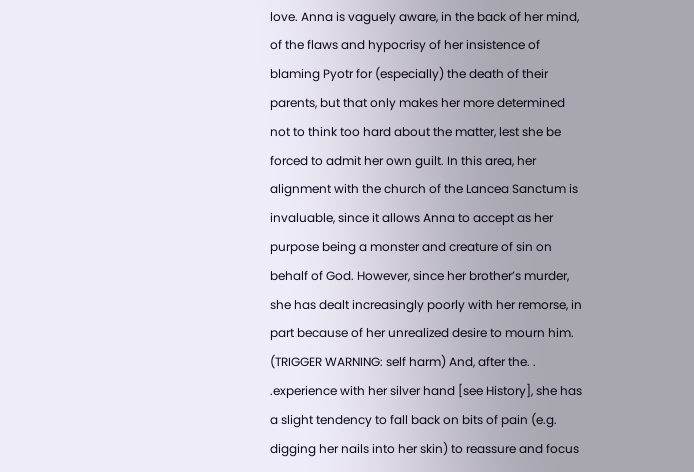love. Anna is vaguely aware, in the back of her mind, of the flaws and hypocrisy of her insistence of blaming Pyotr for (especially) the death of their parents, but that only makes her more determined not to think too hard about the matter, lest she be forced to admit her own guilt. In this area, her alignment with the church of the Lancea Sanctum is invaluable, since it allows Anna to accept as her purpose being a monster and creature of sin on behalf of God. However, since her brother’s murder, she has dealt increasingly poorly with her remorse, in part because of her unrealized desire to mourn him. (TRIGGER WARNING: self harm) And, after the. . .experience with her silver hand [see History], she has a slight tendency to fall back on bits of pain (e.g. digging her nails into her skin) to reassure and focus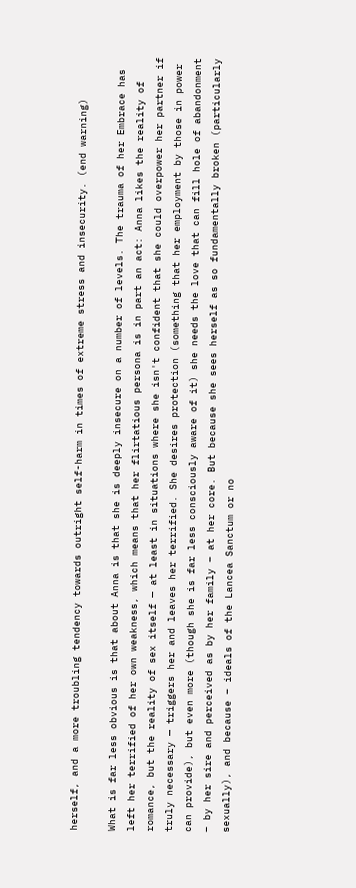herself, and a more troubling tendency towards outright self-harm in times of extreme stress and insecurity. (end warning)

What is far less obvious is that about Anna is that she is deeply insecure on a number of levels. The trauma of her Embrace has left her terrified of her own weakness, which means that her flirtatious persona is in part an act: Anna likes the reality of romance, but the reality of sex itself — at least in situations where she isn't confident that she could overpower her partner if truly necessary — triggers her and leaves her terrified. She desires protection (something that her employment by those in power can provide), but even more (though she is far less consciously aware of it) she needs the love that can fill hole of abandonment – by her sire and perceived as by her family – at her core. But because she sees herself as so fundamentally broken (particularly sexually), and because – ideals of the Lancea Sanctum or no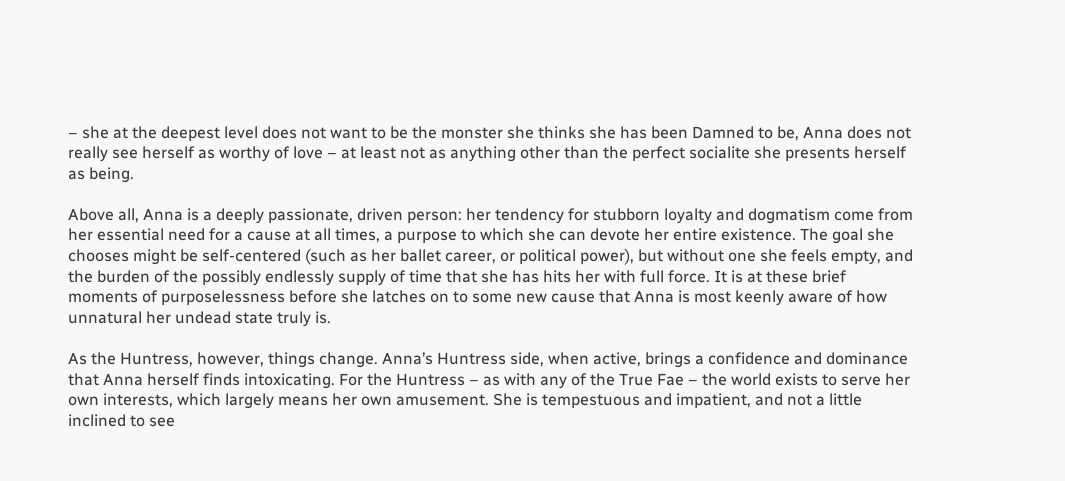– she at the deepest level does not want to be the monster she thinks she has been Damned to be, Anna does not really see herself as worthy of love – at least not as anything other than the perfect socialite she presents herself as being.

Above all, Anna is a deeply passionate, driven person: her tendency for stubborn loyalty and dogmatism come from her essential need for a cause at all times, a purpose to which she can devote her entire existence. The goal she chooses might be self-centered (such as her ballet career, or political power), but without one she feels empty, and the burden of the possibly endlessly supply of time that she has hits her with full force. It is at these brief moments of purposelessness before she latches on to some new cause that Anna is most keenly aware of how unnatural her undead state truly is.

As the Huntress, however, things change. Anna’s Huntress side, when active, brings a confidence and dominance that Anna herself finds intoxicating. For the Huntress – as with any of the True Fae – the world exists to serve her own interests, which largely means her own amusement. She is tempestuous and impatient, and not a little inclined to see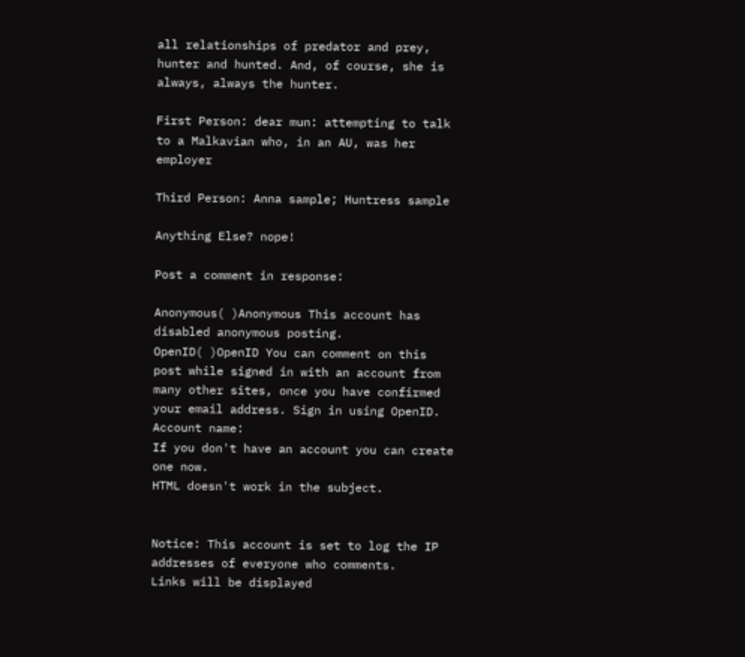all relationships of predator and prey, hunter and hunted. And, of course, she is always, always the hunter.

First Person: dear mun: attempting to talk to a Malkavian who, in an AU, was her employer

Third Person: Anna sample; Huntress sample

Anything Else? nope!

Post a comment in response:

Anonymous( )Anonymous This account has disabled anonymous posting.
OpenID( )OpenID You can comment on this post while signed in with an account from many other sites, once you have confirmed your email address. Sign in using OpenID.
Account name:
If you don't have an account you can create one now.
HTML doesn't work in the subject.


Notice: This account is set to log the IP addresses of everyone who comments.
Links will be displayed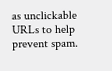as unclickable URLs to help prevent spam.